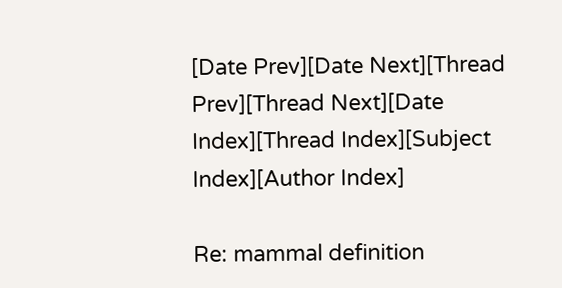[Date Prev][Date Next][Thread Prev][Thread Next][Date Index][Thread Index][Subject Index][Author Index]

Re: mammal definition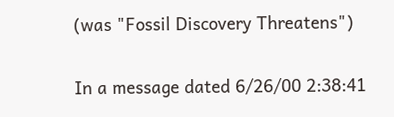(was "Fossil Discovery Threatens")

In a message dated 6/26/00 2:38:41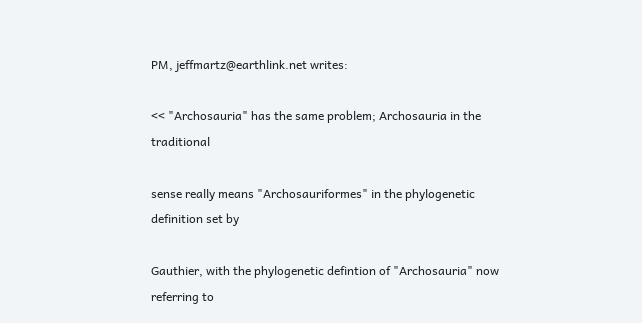PM, jeffmartz@earthlink.net writes:

<< "Archosauria" has the same problem; Archosauria in the traditional

sense really means "Archosauriformes" in the phylogenetic definition set by

Gauthier, with the phylogenetic defintion of "Archosauria" now referring to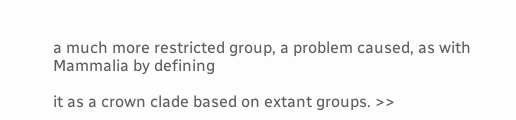a much more restricted group, a problem caused, as with Mammalia by defining

it as a crown clade based on extant groups. >>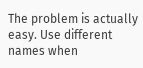The problem is actually easy. Use different names when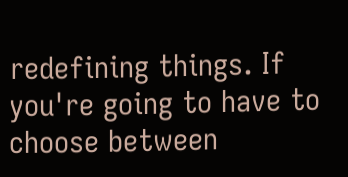redefining things. If
you're going to have to choose between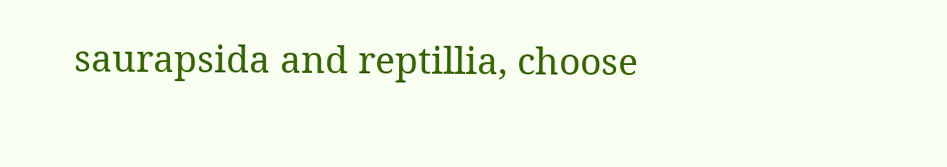saurapsida and reptillia, choose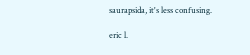saurapsida, it's less confusing.

eric l.